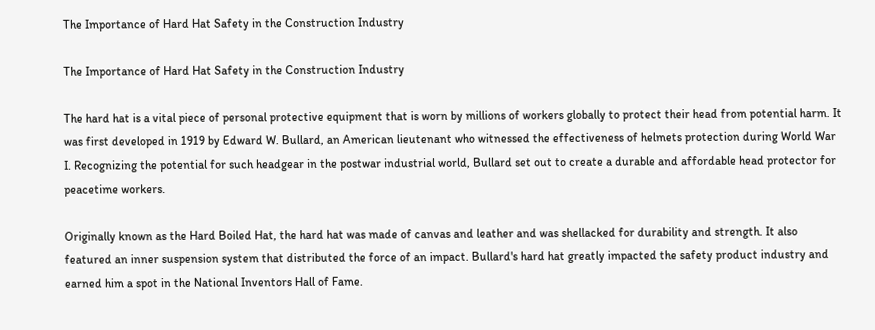The Importance of Hard Hat Safety in the Construction Industry

The Importance of Hard Hat Safety in the Construction Industry

The hard hat is a vital piece of personal protective equipment that is worn by millions of workers globally to protect their head from potential harm. It was first developed in 1919 by Edward W. Bullard, an American lieutenant who witnessed the effectiveness of helmets protection during World War I. Recognizing the potential for such headgear in the postwar industrial world, Bullard set out to create a durable and affordable head protector for peacetime workers.

Originally known as the Hard Boiled Hat, the hard hat was made of canvas and leather and was shellacked for durability and strength. It also featured an inner suspension system that distributed the force of an impact. Bullard's hard hat greatly impacted the safety product industry and earned him a spot in the National Inventors Hall of Fame.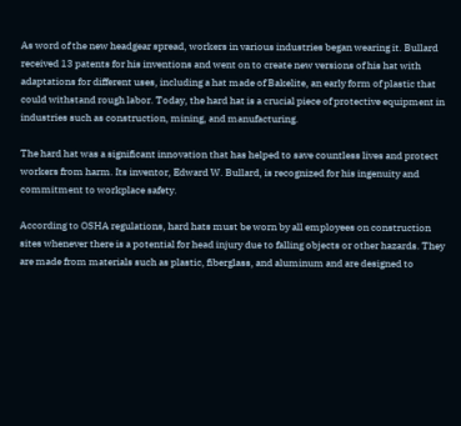As word of the new headgear spread, workers in various industries began wearing it. Bullard received 13 patents for his inventions and went on to create new versions of his hat with adaptations for different uses, including a hat made of Bakelite, an early form of plastic that could withstand rough labor. Today, the hard hat is a crucial piece of protective equipment in industries such as construction, mining, and manufacturing.

The hard hat was a significant innovation that has helped to save countless lives and protect workers from harm. Its inventor, Edward W. Bullard, is recognized for his ingenuity and commitment to workplace safety.

According to OSHA regulations, hard hats must be worn by all employees on construction sites whenever there is a potential for head injury due to falling objects or other hazards. They are made from materials such as plastic, fiberglass, and aluminum and are designed to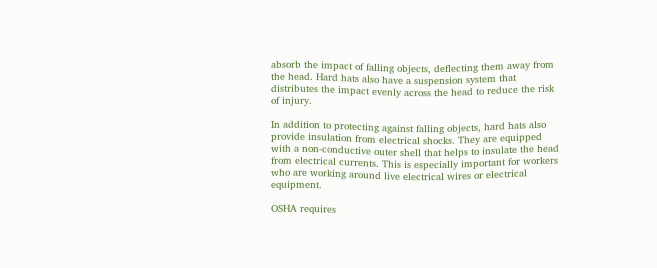absorb the impact of falling objects, deflecting them away from the head. Hard hats also have a suspension system that distributes the impact evenly across the head to reduce the risk of injury.

In addition to protecting against falling objects, hard hats also provide insulation from electrical shocks. They are equipped with a non-conductive outer shell that helps to insulate the head from electrical currents. This is especially important for workers who are working around live electrical wires or electrical equipment.

OSHA requires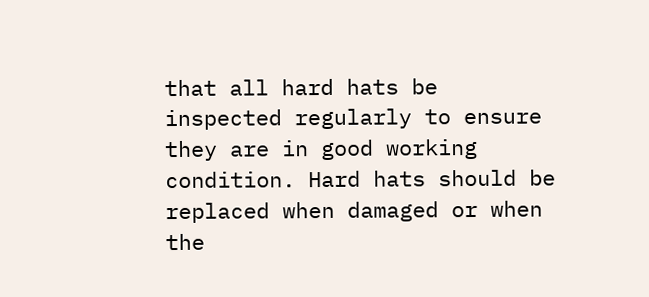that all hard hats be inspected regularly to ensure they are in good working condition. Hard hats should be replaced when damaged or when the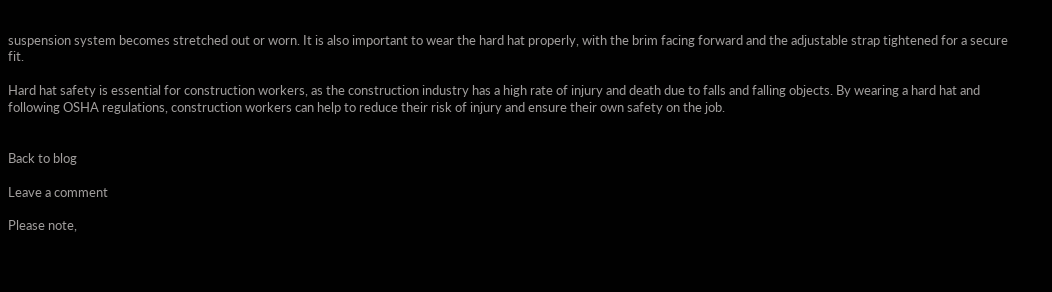suspension system becomes stretched out or worn. It is also important to wear the hard hat properly, with the brim facing forward and the adjustable strap tightened for a secure fit.

Hard hat safety is essential for construction workers, as the construction industry has a high rate of injury and death due to falls and falling objects. By wearing a hard hat and following OSHA regulations, construction workers can help to reduce their risk of injury and ensure their own safety on the job.


Back to blog

Leave a comment

Please note,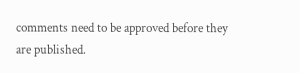comments need to be approved before they are published.